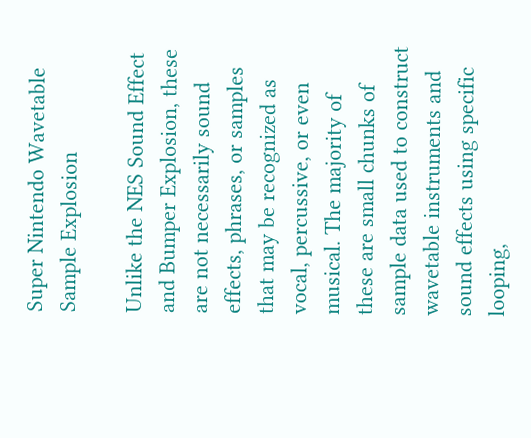Super Nintendo Wavetable Sample Explosion

Unlike the NES Sound Effect and Bumper Explosion, these are not necessarily sound effects, phrases, or samples that may be recognized as vocal, percussive, or even musical. The majority of these are small chunks of sample data used to construct wavetable instruments and sound effects using specific looping,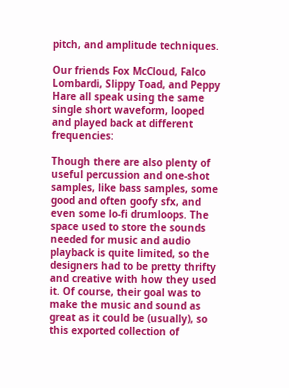pitch, and amplitude techniques.

Our friends Fox McCloud, Falco Lombardi, Slippy Toad, and Peppy Hare all speak using the same single short waveform, looped and played back at different frequencies:

Though there are also plenty of useful percussion and one-shot samples, like bass samples, some good and often goofy sfx, and even some lo-fi drumloops. The space used to store the sounds needed for music and audio playback is quite limited, so the designers had to be pretty thrifty and creative with how they used it. Of course, their goal was to make the music and sound as great as it could be (usually), so this exported collection of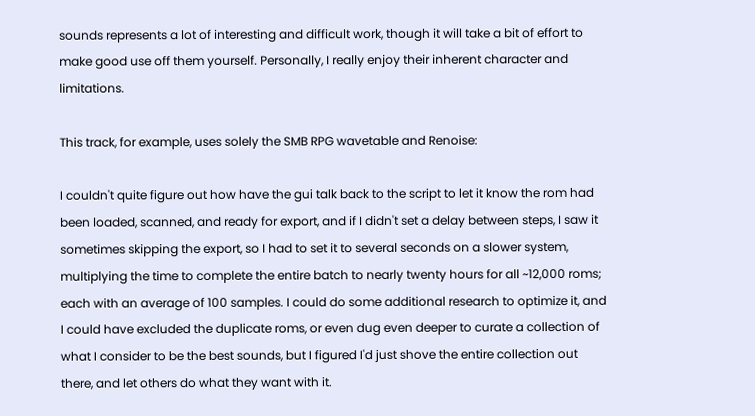sounds represents a lot of interesting and difficult work, though it will take a bit of effort to make good use off them yourself. Personally, I really enjoy their inherent character and limitations.

This track, for example, uses solely the SMB RPG wavetable and Renoise:

I couldn't quite figure out how have the gui talk back to the script to let it know the rom had been loaded, scanned, and ready for export, and if I didn't set a delay between steps, I saw it sometimes skipping the export, so I had to set it to several seconds on a slower system, multiplying the time to complete the entire batch to nearly twenty hours for all ~12,000 roms; each with an average of 100 samples. I could do some additional research to optimize it, and I could have excluded the duplicate roms, or even dug even deeper to curate a collection of what I consider to be the best sounds, but I figured I'd just shove the entire collection out there, and let others do what they want with it.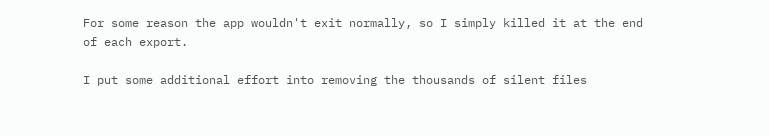For some reason the app wouldn't exit normally, so I simply killed it at the end of each export.

I put some additional effort into removing the thousands of silent files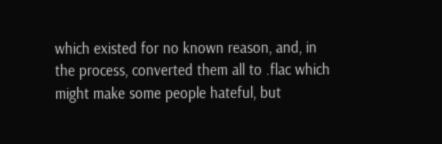which existed for no known reason, and, in the process, converted them all to .flac which might make some people hateful, but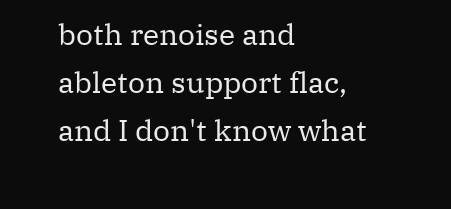both renoise and ableton support flac, and I don't know what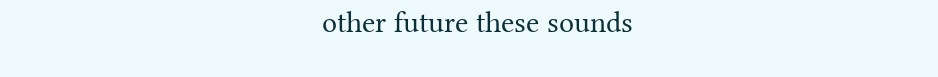other future these sounds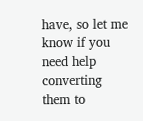have, so let me know if you need help converting them to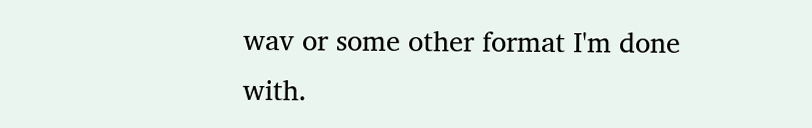wav or some other format I'm done with.